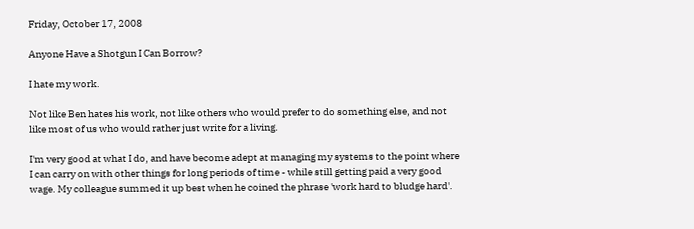Friday, October 17, 2008

Anyone Have a Shotgun I Can Borrow?

I hate my work.

Not like Ben hates his work, not like others who would prefer to do something else, and not like most of us who would rather just write for a living.

I'm very good at what I do, and have become adept at managing my systems to the point where I can carry on with other things for long periods of time - while still getting paid a very good wage. My colleague summed it up best when he coined the phrase 'work hard to bludge hard'.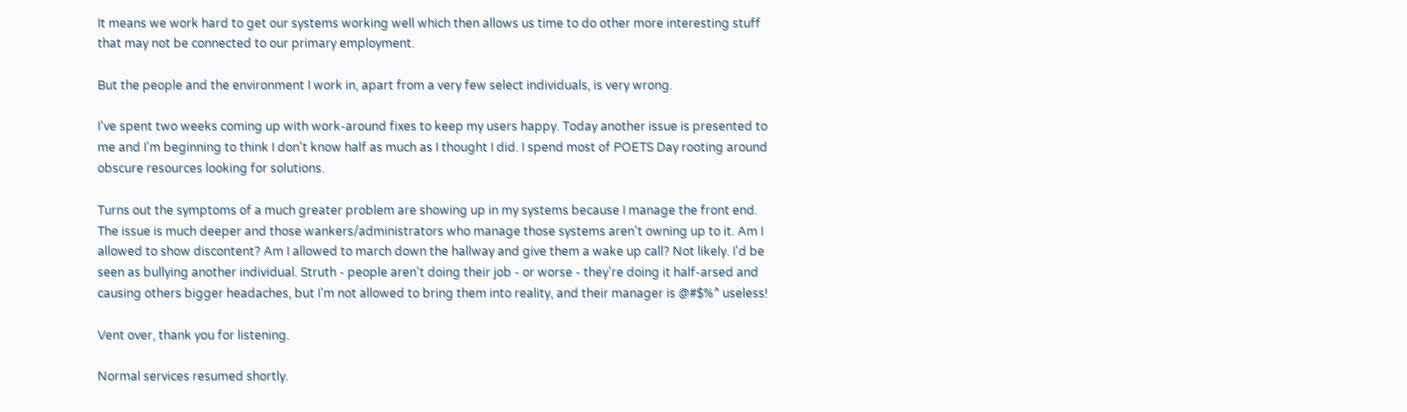It means we work hard to get our systems working well which then allows us time to do other more interesting stuff that may not be connected to our primary employment.

But the people and the environment I work in, apart from a very few select individuals, is very wrong.

I've spent two weeks coming up with work-around fixes to keep my users happy. Today another issue is presented to me and I'm beginning to think I don't know half as much as I thought I did. I spend most of POETS Day rooting around obscure resources looking for solutions.

Turns out the symptoms of a much greater problem are showing up in my systems because I manage the front end. The issue is much deeper and those wankers/administrators who manage those systems aren't owning up to it. Am I allowed to show discontent? Am I allowed to march down the hallway and give them a wake up call? Not likely. I'd be seen as bullying another individual. Struth - people aren't doing their job - or worse - they're doing it half-arsed and causing others bigger headaches, but I'm not allowed to bring them into reality, and their manager is @#$%^ useless!

Vent over, thank you for listening.

Normal services resumed shortly.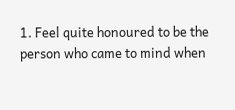1. Feel quite honoured to be the person who came to mind when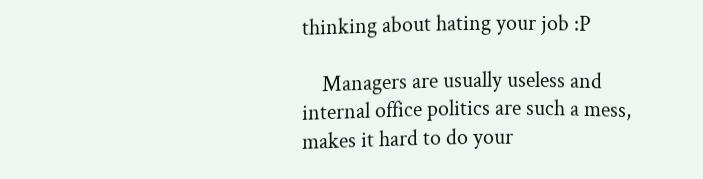thinking about hating your job :P

    Managers are usually useless and internal office politics are such a mess, makes it hard to do your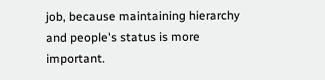job, because maintaining hierarchy and people's status is more important.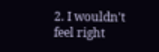2. I wouldn't feel right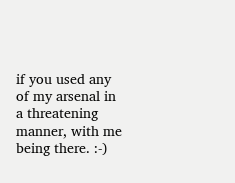if you used any of my arsenal in a threatening manner, with me being there. :-)